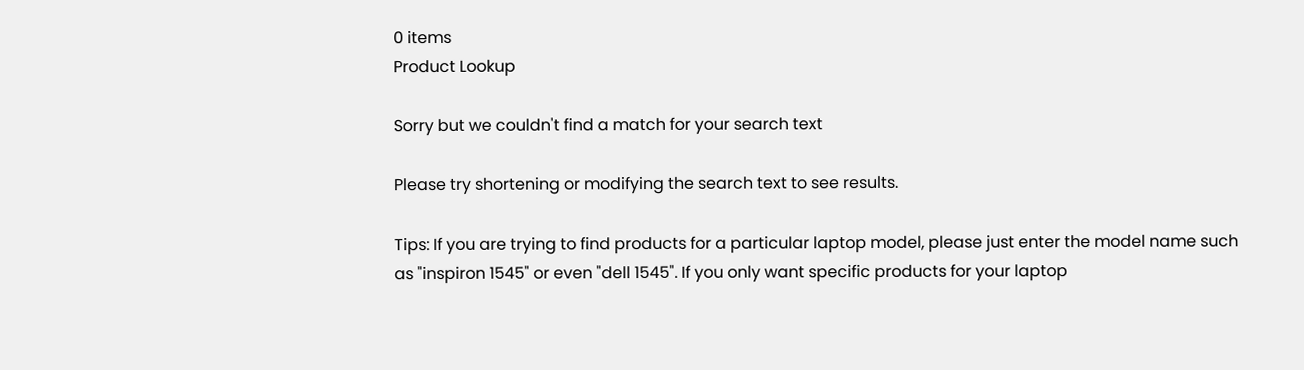0 items
Product Lookup

Sorry but we couldn't find a match for your search text

Please try shortening or modifying the search text to see results.

Tips: If you are trying to find products for a particular laptop model, please just enter the model name such as "inspiron 1545" or even "dell 1545". If you only want specific products for your laptop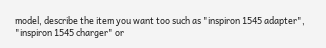model, describe the item you want too such as "inspiron 1545 adapter", "inspiron 1545 charger" or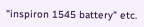"inspiron 1545 battery" etc.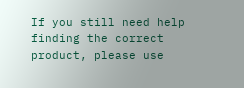If you still need help finding the correct product, please use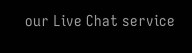our Live Chat service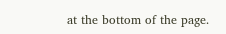at the bottom of the page.